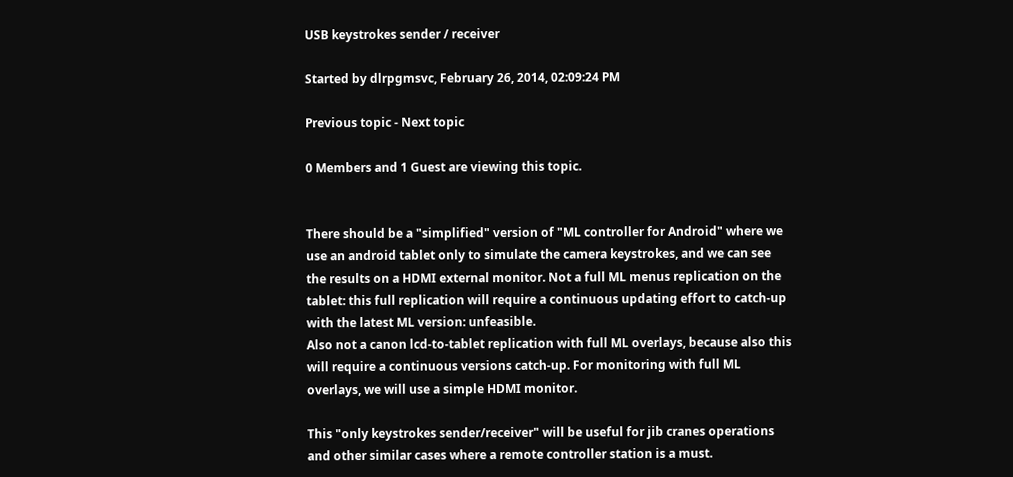USB keystrokes sender / receiver

Started by dlrpgmsvc, February 26, 2014, 02:09:24 PM

Previous topic - Next topic

0 Members and 1 Guest are viewing this topic.


There should be a "simplified" version of "ML controller for Android" where we use an android tablet only to simulate the camera keystrokes, and we can see the results on a HDMI external monitor. Not a full ML menus replication on the tablet: this full replication will require a continuous updating effort to catch-up with the latest ML version: unfeasible.
Also not a canon lcd-to-tablet replication with full ML overlays, because also this will require a continuous versions catch-up. For monitoring with full ML overlays, we will use a simple HDMI monitor.

This "only keystrokes sender/receiver" will be useful for jib cranes operations and other similar cases where a remote controller station is a must.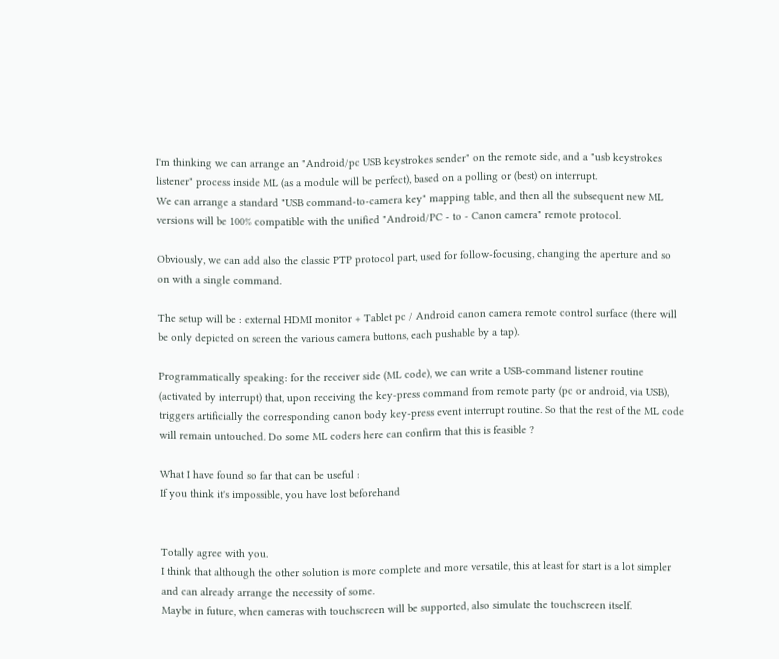I'm thinking we can arrange an "Android/pc USB keystrokes sender" on the remote side, and a "usb keystrokes listener" process inside ML (as a module will be perfect), based on a polling or (best) on interrupt.
We can arrange a standard "USB command-to-camera key" mapping table, and then all the subsequent new ML versions will be 100% compatible with the unified "Android/PC - to - Canon camera" remote protocol.

Obviously, we can add also the classic PTP protocol part, used for follow-focusing, changing the aperture and so on with a single command.

The setup will be : external HDMI monitor + Tablet pc / Android canon camera remote control surface (there will be only depicted on screen the various camera buttons, each pushable by a tap).

Programmatically speaking: for the receiver side (ML code), we can write a USB-command listener routine (activated by interrupt) that, upon receiving the key-press command from remote party (pc or android, via USB), triggers artificially the corresponding canon body key-press event interrupt routine. So that the rest of the ML code will remain untouched. Do some ML coders here can confirm that this is feasible ?

What I have found so far that can be useful :
If you think it's impossible, you have lost beforehand


Totally agree with you.
I think that although the other solution is more complete and more versatile, this at least for start is a lot simpler and can already arrange the necessity of some.
Maybe in future, when cameras with touchscreen will be supported, also simulate the touchscreen itself.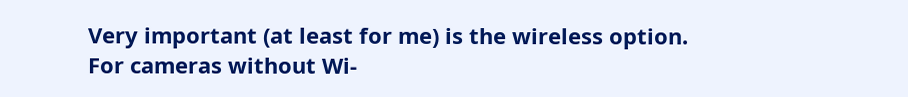Very important (at least for me) is the wireless option.
For cameras without Wi-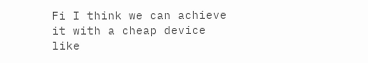Fi I think we can achieve it with a cheap device like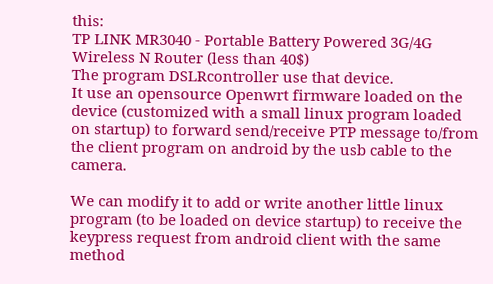this:
TP LINK MR3040 - Portable Battery Powered 3G/4G Wireless N Router (less than 40$)
The program DSLRcontroller use that device.
It use an opensource Openwrt firmware loaded on the device (customized with a small linux program loaded on startup) to forward send/receive PTP message to/from the client program on android by the usb cable to the camera.

We can modify it to add or write another little linux program (to be loaded on device startup) to receive the keypress request from android client with the same method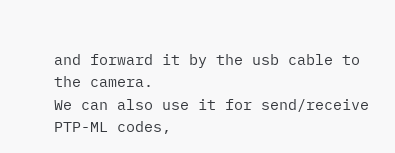and forward it by the usb cable to the camera.
We can also use it for send/receive PTP-ML codes,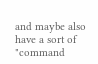and maybe also have a sort of "command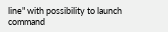line" with possibility to launch command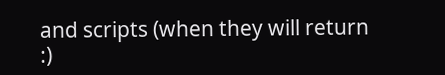and scripts (when they will return :)